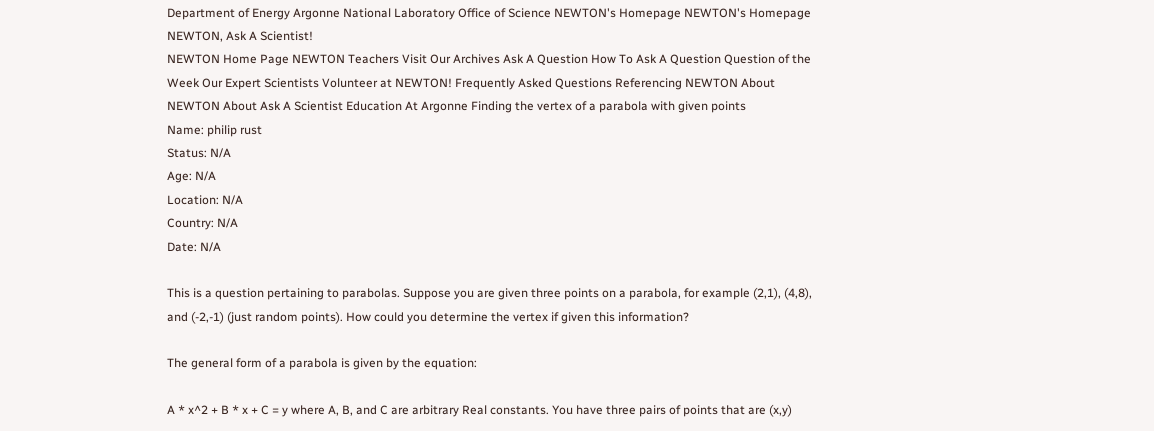Department of Energy Argonne National Laboratory Office of Science NEWTON's Homepage NEWTON's Homepage
NEWTON, Ask A Scientist!
NEWTON Home Page NEWTON Teachers Visit Our Archives Ask A Question How To Ask A Question Question of the Week Our Expert Scientists Volunteer at NEWTON! Frequently Asked Questions Referencing NEWTON About NEWTON About Ask A Scientist Education At Argonne Finding the vertex of a parabola with given points
Name: philip rust
Status: N/A
Age: N/A
Location: N/A
Country: N/A
Date: N/A

This is a question pertaining to parabolas. Suppose you are given three points on a parabola, for example (2,1), (4,8), and (-2,-1) (just random points). How could you determine the vertex if given this information?

The general form of a parabola is given by the equation:

A * x^2 + B * x + C = y where A, B, and C are arbitrary Real constants. You have three pairs of points that are (x,y)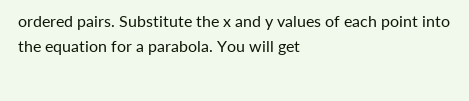ordered pairs. Substitute the x and y values of each point into the equation for a parabola. You will get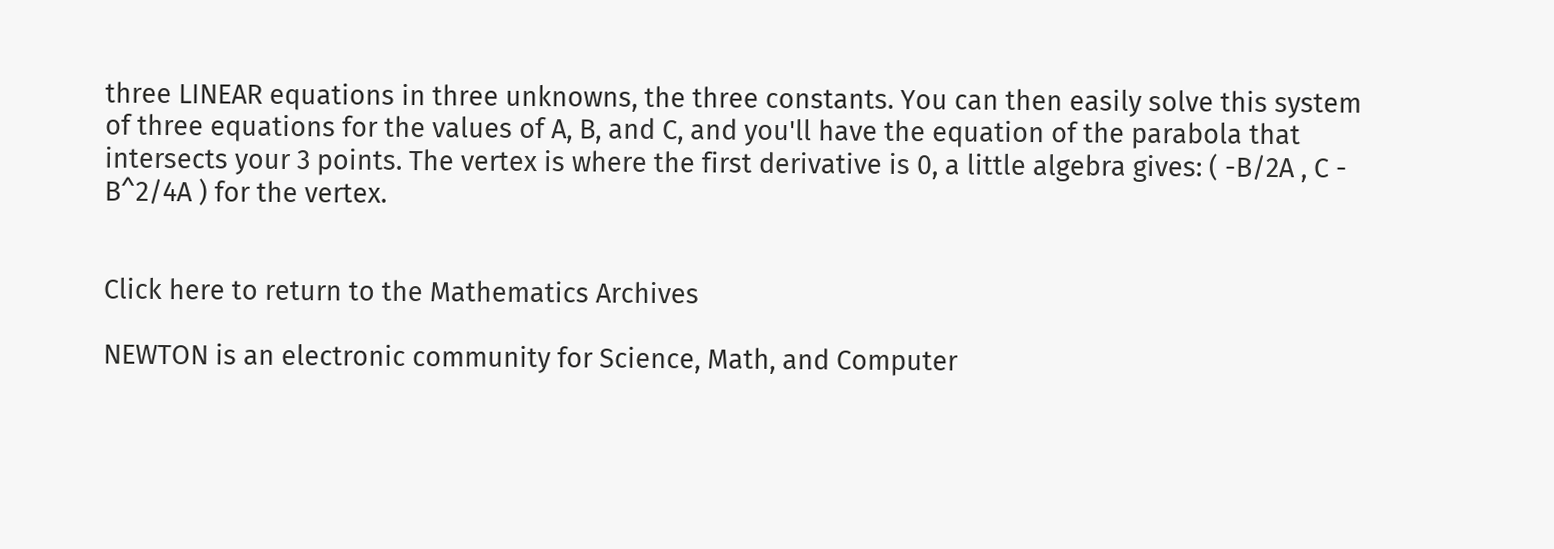three LINEAR equations in three unknowns, the three constants. You can then easily solve this system of three equations for the values of A, B, and C, and you'll have the equation of the parabola that intersects your 3 points. The vertex is where the first derivative is 0, a little algebra gives: ( -B/2A , C - B^2/4A ) for the vertex.


Click here to return to the Mathematics Archives

NEWTON is an electronic community for Science, Math, and Computer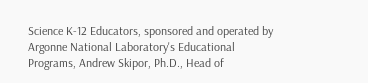Science K-12 Educators, sponsored and operated by Argonne National Laboratory's Educational Programs, Andrew Skipor, Ph.D., Head of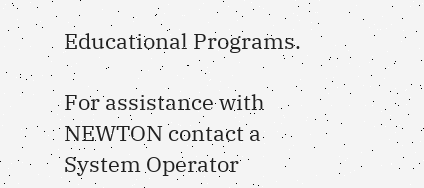Educational Programs.

For assistance with NEWTON contact a System Operator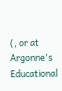(, or at Argonne's Educational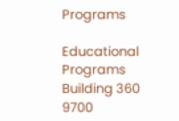Programs

Educational Programs
Building 360
9700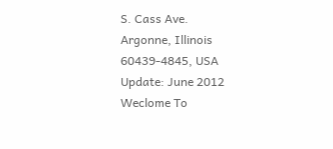S. Cass Ave.
Argonne, Illinois
60439-4845, USA
Update: June 2012
Weclome To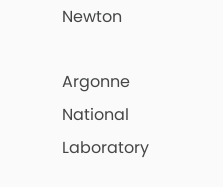Newton

Argonne National Laboratory